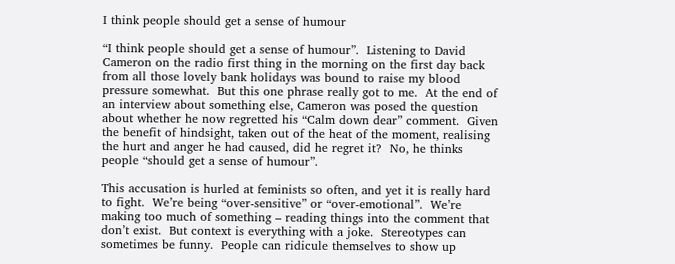I think people should get a sense of humour

“I think people should get a sense of humour”.  Listening to David Cameron on the radio first thing in the morning on the first day back from all those lovely bank holidays was bound to raise my blood pressure somewhat.  But this one phrase really got to me.  At the end of an interview about something else, Cameron was posed the question about whether he now regretted his “Calm down dear” comment.  Given the benefit of hindsight, taken out of the heat of the moment, realising the hurt and anger he had caused, did he regret it?  No, he thinks people “should get a sense of humour”.

This accusation is hurled at feminists so often, and yet it is really hard to fight.  We’re being “over-sensitive” or “over-emotional”.  We’re making too much of something – reading things into the comment that don’t exist.  But context is everything with a joke.  Stereotypes can sometimes be funny.  People can ridicule themselves to show up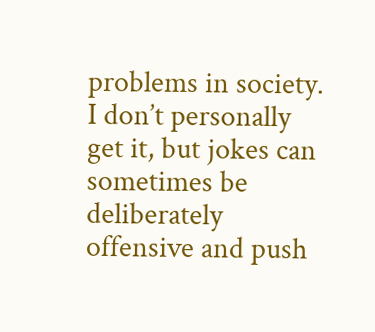problems in society.  I don’t personally get it, but jokes can sometimes be deliberately offensive and push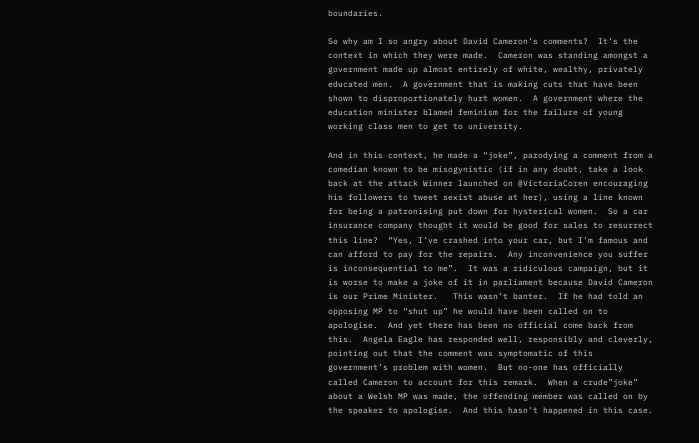boundaries.

So why am I so angry about David Cameron’s comments?  It’s the context in which they were made.  Cameron was standing amongst a government made up almost entirely of white, wealthy, privately educated men.  A government that is making cuts that have been shown to disproportionately hurt women.  A government where the education minister blamed feminism for the failure of young working class men to get to university.

And in this context, he made a “joke”, parodying a comment from a comedian known to be misogynistic (if in any doubt, take a look back at the attack Winner launched on @VictoriaCoren encouraging his followers to tweet sexist abuse at her), using a line known for being a patronising put down for hysterical women.  So a car insurance company thought it would be good for sales to resurrect this line?  “Yes, I’ve crashed into your car, but I’m famous and can afford to pay for the repairs.  Any inconvenience you suffer is inconsequential to me”.  It was a ridiculous campaign, but it is worse to make a joke of it in parliament because David Cameron is our Prime Minister.   This wasn’t banter.  If he had told an opposing MP to “shut up” he would have been called on to apologise.  And yet there has been no official come back from this.  Angela Eagle has responded well, responsibly and cleverly, pointing out that the comment was symptomatic of this government’s problem with women.  But no-one has officially called Cameron to account for this remark.  When a crude”joke” about a Welsh MP was made, the offending member was called on by the speaker to apologise.  And this hasn’t happened in this case.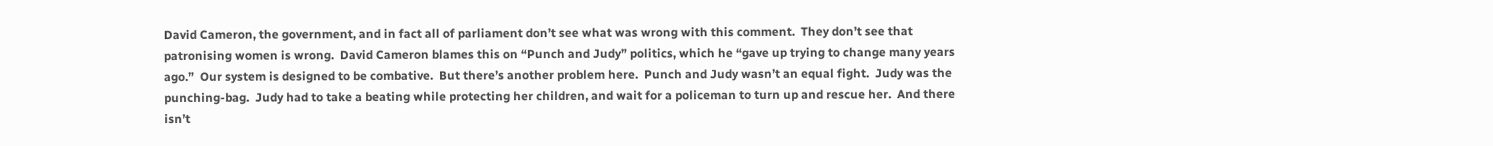David Cameron, the government, and in fact all of parliament don’t see what was wrong with this comment.  They don’t see that patronising women is wrong.  David Cameron blames this on “Punch and Judy” politics, which he “gave up trying to change many years ago.”  Our system is designed to be combative.  But there’s another problem here.  Punch and Judy wasn’t an equal fight.  Judy was the punching-bag.  Judy had to take a beating while protecting her children, and wait for a policeman to turn up and rescue her.  And there isn’t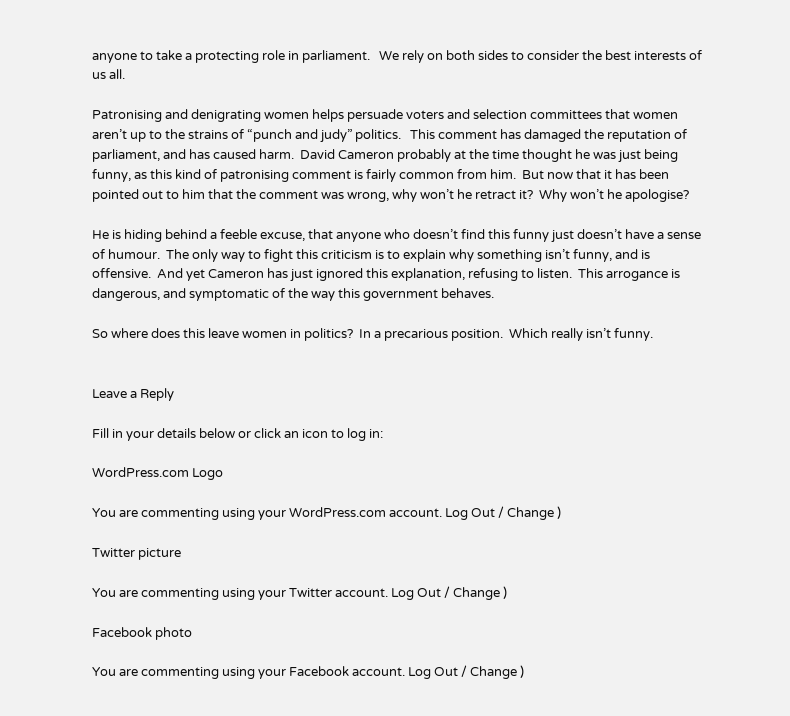anyone to take a protecting role in parliament.   We rely on both sides to consider the best interests of us all.

Patronising and denigrating women helps persuade voters and selection committees that women aren’t up to the strains of “punch and judy” politics.   This comment has damaged the reputation of parliament, and has caused harm.  David Cameron probably at the time thought he was just being funny, as this kind of patronising comment is fairly common from him.  But now that it has been pointed out to him that the comment was wrong, why won’t he retract it?  Why won’t he apologise?

He is hiding behind a feeble excuse, that anyone who doesn’t find this funny just doesn’t have a sense of humour.  The only way to fight this criticism is to explain why something isn’t funny, and is offensive.  And yet Cameron has just ignored this explanation, refusing to listen.  This arrogance is dangerous, and symptomatic of the way this government behaves.

So where does this leave women in politics?  In a precarious position.  Which really isn’t funny.


Leave a Reply

Fill in your details below or click an icon to log in:

WordPress.com Logo

You are commenting using your WordPress.com account. Log Out / Change )

Twitter picture

You are commenting using your Twitter account. Log Out / Change )

Facebook photo

You are commenting using your Facebook account. Log Out / Change )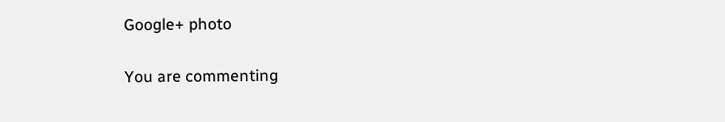Google+ photo

You are commenting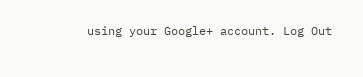using your Google+ account. Log Out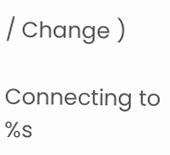/ Change )

Connecting to %s